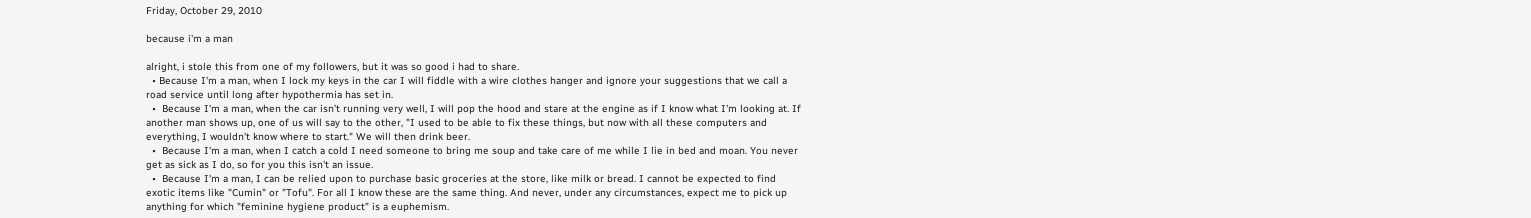Friday, October 29, 2010

because i'm a man

alright, i stole this from one of my followers, but it was so good i had to share.
  • Because I'm a man, when I lock my keys in the car I will fiddle with a wire clothes hanger and ignore your suggestions that we call a road service until long after hypothermia has set in.
  •  Because I'm a man, when the car isn't running very well, I will pop the hood and stare at the engine as if I know what I'm looking at. If another man shows up, one of us will say to the other, "I used to be able to fix these things, but now with all these computers and everything, I wouldn't know where to start." We will then drink beer.
  •  Because I'm a man, when I catch a cold I need someone to bring me soup and take care of me while I lie in bed and moan. You never get as sick as I do, so for you this isn't an issue.
  •  Because I'm a man, I can be relied upon to purchase basic groceries at the store, like milk or bread. I cannot be expected to find exotic items like "Cumin" or "Tofu". For all I know these are the same thing. And never, under any circumstances, expect me to pick up anything for which "feminine hygiene product" is a euphemism.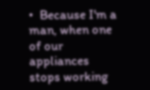•  Because I'm a man, when one of our appliances stops working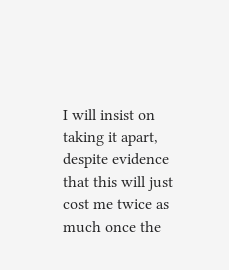I will insist on taking it apart, despite evidence that this will just cost me twice as much once the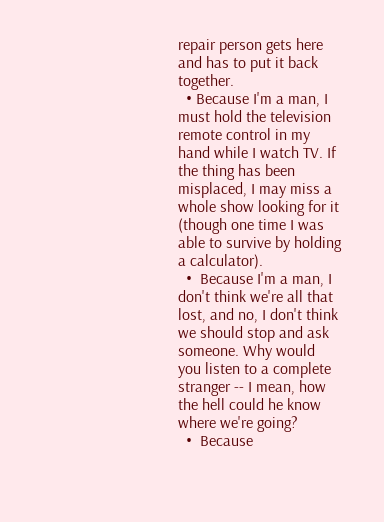repair person gets here and has to put it back together.
  • Because I'm a man, I must hold the television remote control in my hand while I watch TV. If the thing has been misplaced, I may miss a whole show looking for it (though one time I was able to survive by holding a calculator).
  •  Because I'm a man, I don't think we're all that lost, and no, I don't think we should stop and ask someone. Why would you listen to a complete stranger -- I mean, how the hell could he know where we're going?
  •  Because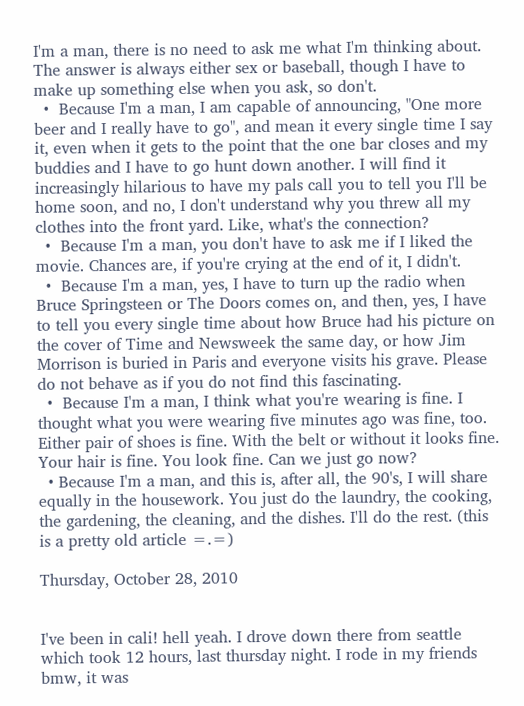I'm a man, there is no need to ask me what I'm thinking about. The answer is always either sex or baseball, though I have to make up something else when you ask, so don't.
  •  Because I'm a man, I am capable of announcing, "One more beer and I really have to go", and mean it every single time I say it, even when it gets to the point that the one bar closes and my buddies and I have to go hunt down another. I will find it increasingly hilarious to have my pals call you to tell you I'll be home soon, and no, I don't understand why you threw all my clothes into the front yard. Like, what's the connection?
  •  Because I'm a man, you don't have to ask me if I liked the movie. Chances are, if you're crying at the end of it, I didn't.
  •  Because I'm a man, yes, I have to turn up the radio when Bruce Springsteen or The Doors comes on, and then, yes, I have to tell you every single time about how Bruce had his picture on the cover of Time and Newsweek the same day, or how Jim Morrison is buried in Paris and everyone visits his grave. Please do not behave as if you do not find this fascinating.
  •  Because I'm a man, I think what you're wearing is fine. I thought what you were wearing five minutes ago was fine, too. Either pair of shoes is fine. With the belt or without it looks fine. Your hair is fine. You look fine. Can we just go now?
  • Because I'm a man, and this is, after all, the 90's, I will share equally in the housework. You just do the laundry, the cooking, the gardening, the cleaning, and the dishes. I'll do the rest. (this is a pretty old article =.=)

Thursday, October 28, 2010


I've been in cali! hell yeah. I drove down there from seattle which took 12 hours, last thursday night. I rode in my friends bmw, it was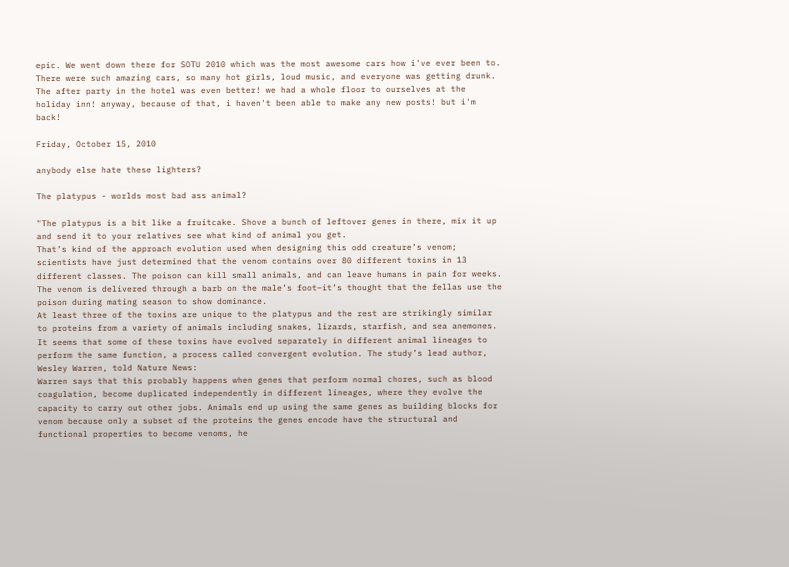epic. We went down there for SOTU 2010 which was the most awesome cars how i've ever been to. There were such amazing cars, so many hot girls, loud music, and everyone was getting drunk. The after party in the hotel was even better! we had a whole floor to ourselves at the holiday inn! anyway, because of that, i haven't been able to make any new posts! but i'm back!

Friday, October 15, 2010

anybody else hate these lighters?

The platypus - worlds most bad ass animal?

"The platypus is a bit like a fruitcake. Shove a bunch of leftover genes in there, mix it up and send it to your relatives see what kind of animal you get.
That’s kind of the approach evolution used when designing this odd creature’s venom; scientists have just determined that the venom contains over 80 different toxins in 13 different classes. The poison can kill small animals, and can leave humans in pain for weeks. The venom is delivered through a barb on the male’s foot–it’s thought that the fellas use the poison during mating season to show dominance.
At least three of the toxins are unique to the platypus and the rest are strikingly similar to proteins from a variety of animals including snakes, lizards, starfish, and sea anemones. It seems that some of these toxins have evolved separately in different animal lineages to perform the same function, a process called convergent evolution. The study’s lead author, Wesley Warren, told Nature News:
Warren says that this probably happens when genes that perform normal chores, such as blood coagulation, become duplicated independently in different lineages, where they evolve the capacity to carry out other jobs. Animals end up using the same genes as building blocks for venom because only a subset of the proteins the genes encode have the structural and functional properties to become venoms, he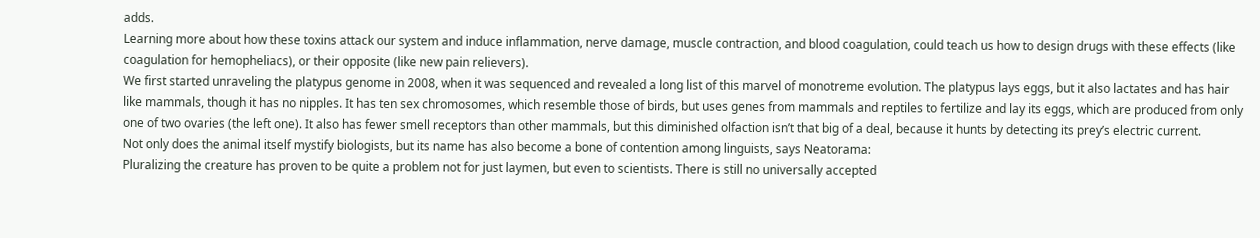adds.
Learning more about how these toxins attack our system and induce inflammation, nerve damage, muscle contraction, and blood coagulation, could teach us how to design drugs with these effects (like coagulation for hemopheliacs), or their opposite (like new pain relievers).
We first started unraveling the platypus genome in 2008, when it was sequenced and revealed a long list of this marvel of monotreme evolution. The platypus lays eggs, but it also lactates and has hair like mammals, though it has no nipples. It has ten sex chromosomes, which resemble those of birds, but uses genes from mammals and reptiles to fertilize and lay its eggs, which are produced from only one of two ovaries (the left one). It also has fewer smell receptors than other mammals, but this diminished olfaction isn’t that big of a deal, because it hunts by detecting its prey’s electric current.
Not only does the animal itself mystify biologists, but its name has also become a bone of contention among linguists, says Neatorama:
Pluralizing the creature has proven to be quite a problem not for just laymen, but even to scientists. There is still no universally accepted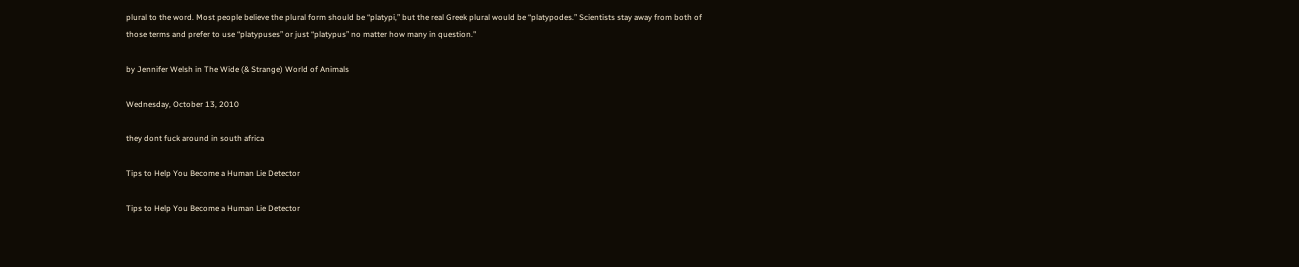plural to the word. Most people believe the plural form should be “platypi,” but the real Greek plural would be “platypodes.” Scientists stay away from both of those terms and prefer to use “platypuses” or just “platypus” no matter how many in question."

by Jennifer Welsh in The Wide (& Strange) World of Animals

Wednesday, October 13, 2010

they dont fuck around in south africa

Tips to Help You Become a Human Lie Detector

Tips to Help You Become a Human Lie Detector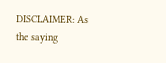DISCLAIMER: As the saying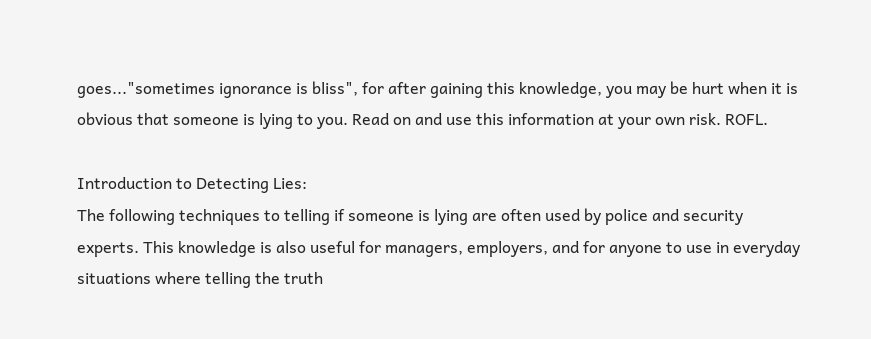goes..."sometimes ignorance is bliss", for after gaining this knowledge, you may be hurt when it is obvious that someone is lying to you. Read on and use this information at your own risk. ROFL.

Introduction to Detecting Lies:
The following techniques to telling if someone is lying are often used by police and security experts. This knowledge is also useful for managers, employers, and for anyone to use in everyday situations where telling the truth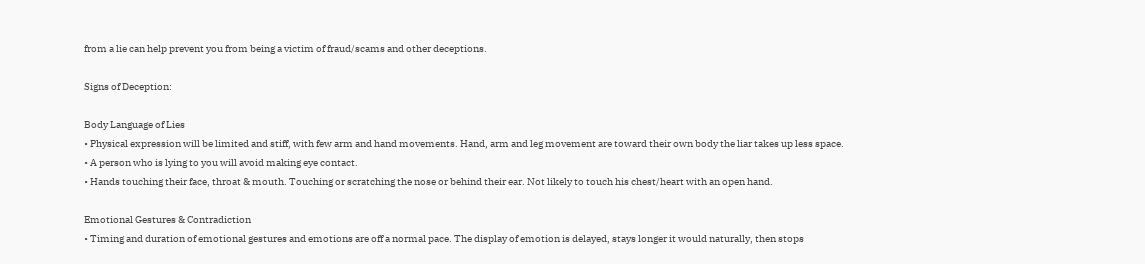from a lie can help prevent you from being a victim of fraud/scams and other deceptions.

Signs of Deception:

Body Language of Lies
• Physical expression will be limited and stiff, with few arm and hand movements. Hand, arm and leg movement are toward their own body the liar takes up less space.
• A person who is lying to you will avoid making eye contact.
• Hands touching their face, throat & mouth. Touching or scratching the nose or behind their ear. Not likely to touch his chest/heart with an open hand.

Emotional Gestures & Contradiction
• Timing and duration of emotional gestures and emotions are off a normal pace. The display of emotion is delayed, stays longer it would naturally, then stops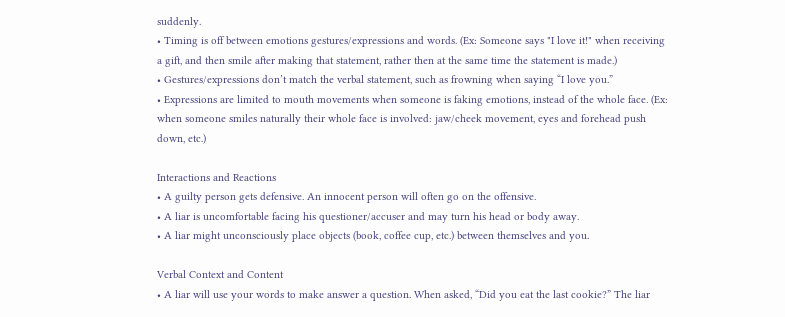suddenly.
• Timing is off between emotions gestures/expressions and words. (Ex: Someone says "I love it!" when receiving a gift, and then smile after making that statement, rather then at the same time the statement is made.)
• Gestures/expressions don’t match the verbal statement, such as frowning when saying “I love you.”
• Expressions are limited to mouth movements when someone is faking emotions, instead of the whole face. (Ex: when someone smiles naturally their whole face is involved: jaw/cheek movement, eyes and forehead push down, etc.)

Interactions and Reactions
• A guilty person gets defensive. An innocent person will often go on the offensive.
• A liar is uncomfortable facing his questioner/accuser and may turn his head or body away.
• A liar might unconsciously place objects (book, coffee cup, etc.) between themselves and you.

Verbal Context and Content
• A liar will use your words to make answer a question. When asked, “Did you eat the last cookie?” The liar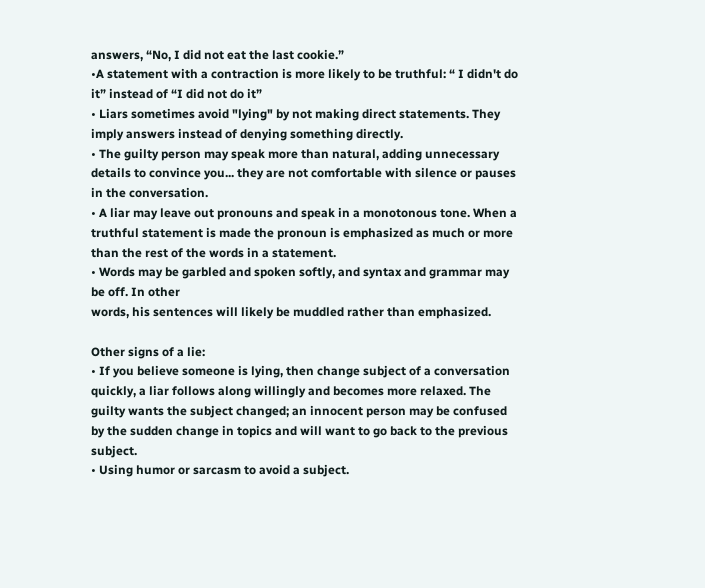answers, “No, I did not eat the last cookie.”
•A statement with a contraction is more likely to be truthful: “ I didn't do it” instead of “I did not do it”
• Liars sometimes avoid "lying" by not making direct statements. They imply answers instead of denying something directly.
• The guilty person may speak more than natural, adding unnecessary details to convince you... they are not comfortable with silence or pauses in the conversation.
• A liar may leave out pronouns and speak in a monotonous tone. When a truthful statement is made the pronoun is emphasized as much or more than the rest of the words in a statement.
• Words may be garbled and spoken softly, and syntax and grammar may be off. In other
words, his sentences will likely be muddled rather than emphasized.

Other signs of a lie:
• If you believe someone is lying, then change subject of a conversation quickly, a liar follows along willingly and becomes more relaxed. The guilty wants the subject changed; an innocent person may be confused by the sudden change in topics and will want to go back to the previous subject.
• Using humor or sarcasm to avoid a subject.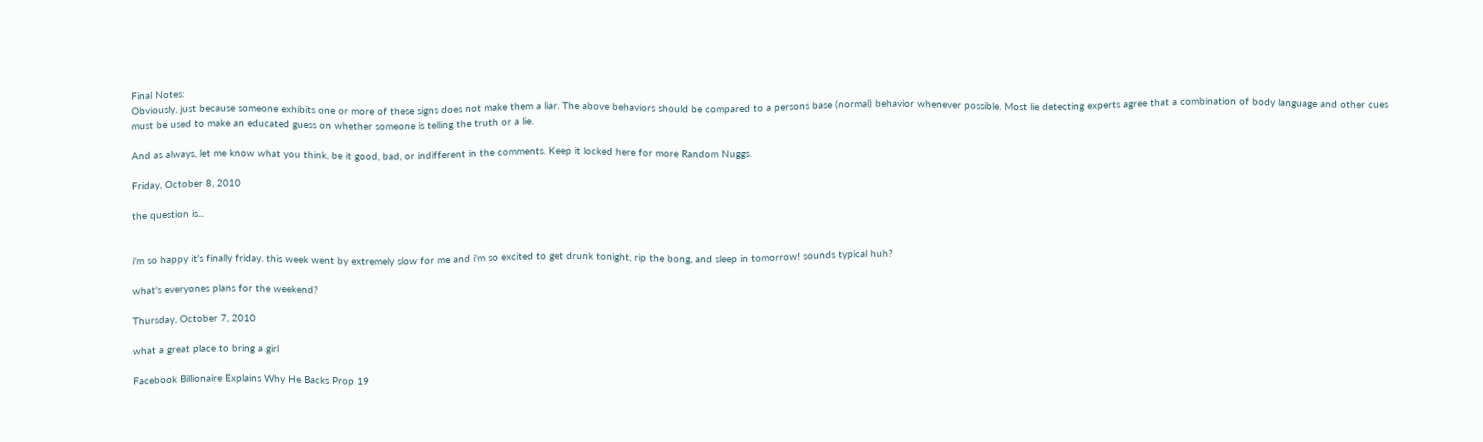Final Notes:
Obviously, just because someone exhibits one or more of these signs does not make them a liar. The above behaviors should be compared to a persons base (normal) behavior whenever possible. Most lie detecting experts agree that a combination of body language and other cues must be used to make an educated guess on whether someone is telling the truth or a lie.

And as always, let me know what you think, be it good, bad, or indifferent in the comments. Keep it locked here for more Random Nuggs.

Friday, October 8, 2010

the question is...


i'm so happy it's finally friday. this week went by extremely slow for me and i'm so excited to get drunk tonight, rip the bong, and sleep in tomorrow! sounds typical huh?

what's everyones plans for the weekend?

Thursday, October 7, 2010

what a great place to bring a girl

Facebook Billionaire Explains Why He Backs Prop 19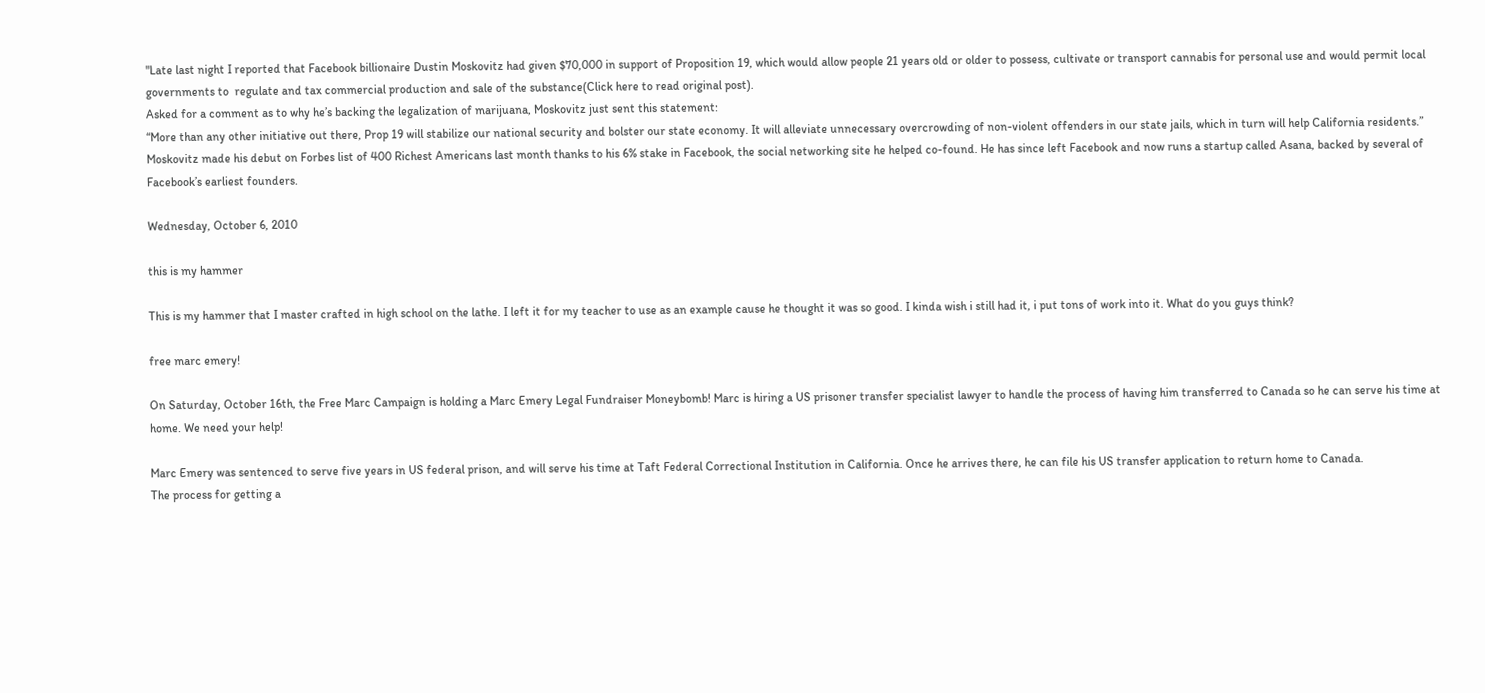"Late last night I reported that Facebook billionaire Dustin Moskovitz had given $70,000 in support of Proposition 19, which would allow people 21 years old or older to possess, cultivate or transport cannabis for personal use and would permit local governments to  regulate and tax commercial production and sale of the substance(Click here to read original post).
Asked for a comment as to why he’s backing the legalization of marijuana, Moskovitz just sent this statement:
“More than any other initiative out there, Prop 19 will stabilize our national security and bolster our state economy. It will alleviate unnecessary overcrowding of non-violent offenders in our state jails, which in turn will help California residents.”
Moskovitz made his debut on Forbes list of 400 Richest Americans last month thanks to his 6% stake in Facebook, the social networking site he helped co-found. He has since left Facebook and now runs a startup called Asana, backed by several of Facebook’s earliest founders.

Wednesday, October 6, 2010

this is my hammer

This is my hammer that I master crafted in high school on the lathe. I left it for my teacher to use as an example cause he thought it was so good. I kinda wish i still had it, i put tons of work into it. What do you guys think?

free marc emery!

On Saturday, October 16th, the Free Marc Campaign is holding a Marc Emery Legal Fundraiser Moneybomb! Marc is hiring a US prisoner transfer specialist lawyer to handle the process of having him transferred to Canada so he can serve his time at home. We need your help!

Marc Emery was sentenced to serve five years in US federal prison, and will serve his time at Taft Federal Correctional Institution in California. Once he arrives there, he can file his US transfer application to return home to Canada.
The process for getting a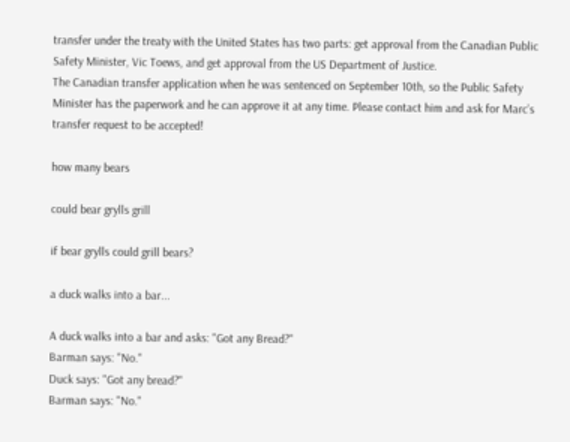transfer under the treaty with the United States has two parts: get approval from the Canadian Public Safety Minister, Vic Toews, and get approval from the US Department of Justice.
The Canadian transfer application when he was sentenced on September 10th, so the Public Safety Minister has the paperwork and he can approve it at any time. Please contact him and ask for Marc’s transfer request to be accepted!

how many bears

could bear grylls grill

if bear grylls could grill bears?

a duck walks into a bar...

A duck walks into a bar and asks: "Got any Bread?"
Barman says: "No."
Duck says: "Got any bread?"
Barman says: "No."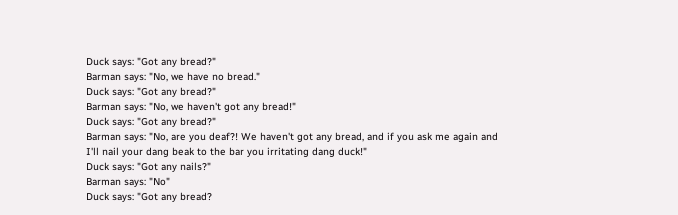Duck says: "Got any bread?"
Barman says: "No, we have no bread."
Duck says: "Got any bread?"
Barman says: "No, we haven't got any bread!"
Duck says: "Got any bread?"
Barman says: "No, are you deaf?! We haven't got any bread, and if you ask me again and I'll nail your dang beak to the bar you irritating dang duck!"
Duck says: "Got any nails?"
Barman says: "No"
Duck says: "Got any bread?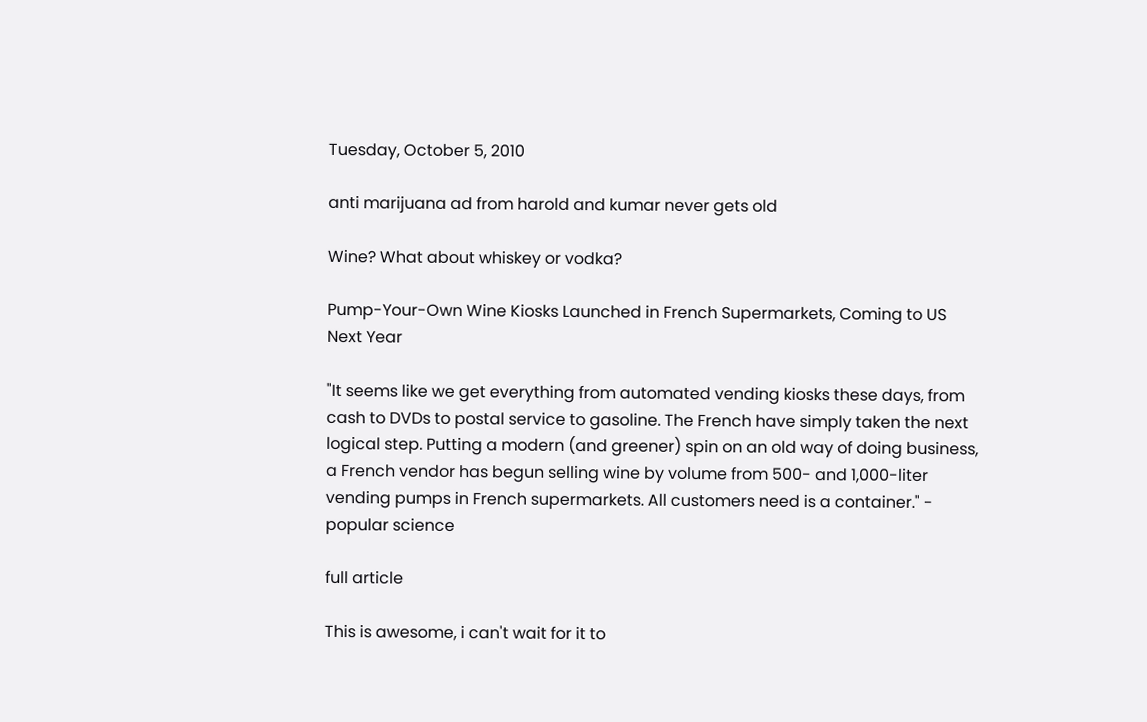Tuesday, October 5, 2010

anti marijuana ad from harold and kumar never gets old

Wine? What about whiskey or vodka?

Pump-Your-Own Wine Kiosks Launched in French Supermarkets, Coming to US Next Year

"It seems like we get everything from automated vending kiosks these days, from cash to DVDs to postal service to gasoline. The French have simply taken the next logical step. Putting a modern (and greener) spin on an old way of doing business, a French vendor has begun selling wine by volume from 500- and 1,000-liter vending pumps in French supermarkets. All customers need is a container." - popular science

full article

This is awesome, i can't wait for it to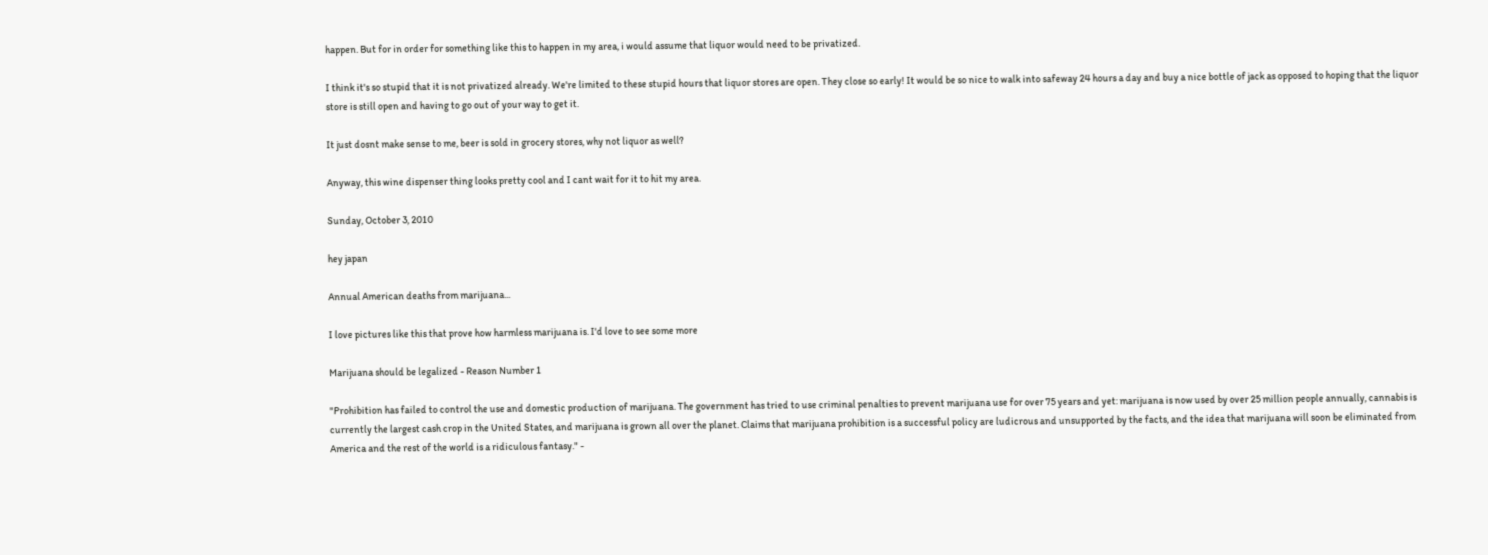happen. But for in order for something like this to happen in my area, i would assume that liquor would need to be privatized.

I think it's so stupid that it is not privatized already. We're limited to these stupid hours that liquor stores are open. They close so early! It would be so nice to walk into safeway 24 hours a day and buy a nice bottle of jack as opposed to hoping that the liquor store is still open and having to go out of your way to get it.

It just dosnt make sense to me, beer is sold in grocery stores, why not liquor as well?

Anyway, this wine dispenser thing looks pretty cool and I cant wait for it to hit my area.

Sunday, October 3, 2010

hey japan

Annual American deaths from marijuana...

I love pictures like this that prove how harmless marijuana is. I'd love to see some more

Marijuana should be legalized - Reason Number 1

"Prohibition has failed to control the use and domestic production of marijuana. The government has tried to use criminal penalties to prevent marijuana use for over 75 years and yet: marijuana is now used by over 25 million people annually, cannabis is currently the largest cash crop in the United States, and marijuana is grown all over the planet. Claims that marijuana prohibition is a successful policy are ludicrous and unsupported by the facts, and the idea that marijuana will soon be eliminated from America and the rest of the world is a ridiculous fantasy." -